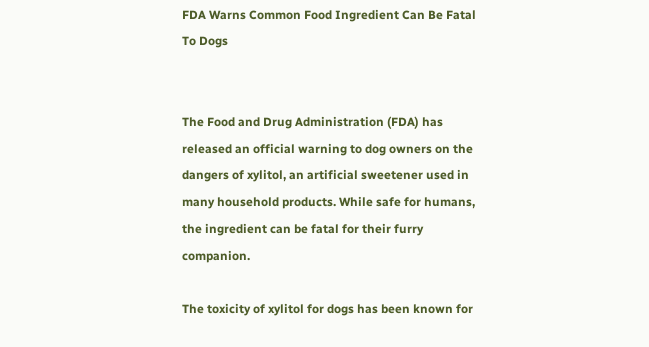FDA Warns Common Food Ingredient Can Be Fatal To Dogs


The Food and Drug Administration (FDA) has released an official warning to dog owners on the dangers of xylitol, an artificial sweetener used in many household products. While safe for humans, the ingredient can be fatal for their furry companion.

The toxicity of xylitol for dogs has been known for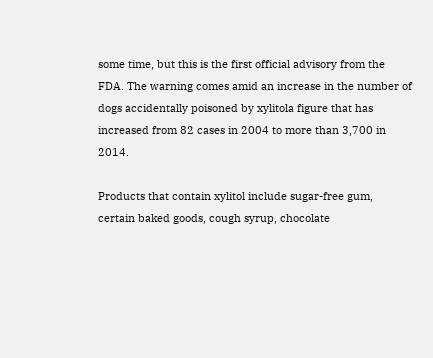some time, but this is the first official advisory from the FDA. The warning comes amid an increase in the number of dogs accidentally poisoned by xylitola figure that has increased from 82 cases in 2004 to more than 3,700 in 2014.

Products that contain xylitol include sugar-free gum, certain baked goods, cough syrup, chocolate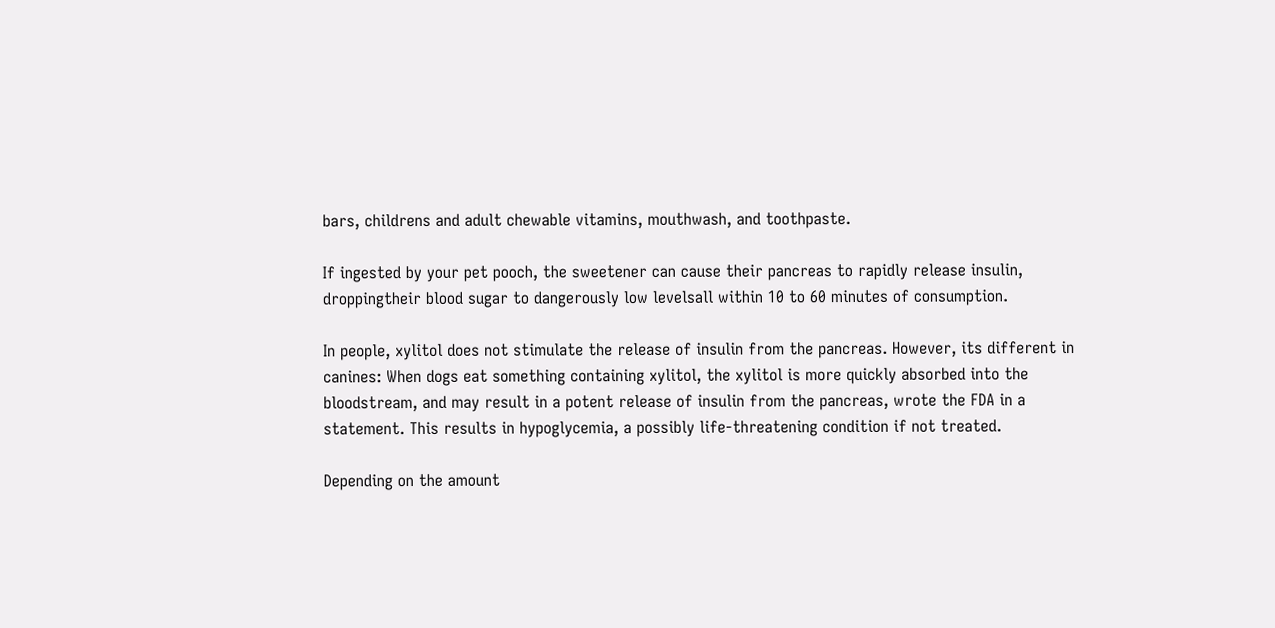bars, childrens and adult chewable vitamins, mouthwash, and toothpaste.

If ingested by your pet pooch, the sweetener can cause their pancreas to rapidly release insulin, droppingtheir blood sugar to dangerously low levelsall within 10 to 60 minutes of consumption.

In people, xylitol does not stimulate the release of insulin from the pancreas. However, its different in canines: When dogs eat something containing xylitol, the xylitol is more quickly absorbed into the bloodstream, and may result in a potent release of insulin from the pancreas, wrote the FDA in a statement. This results in hypoglycemia, a possibly life-threatening condition if not treated.

Depending on the amount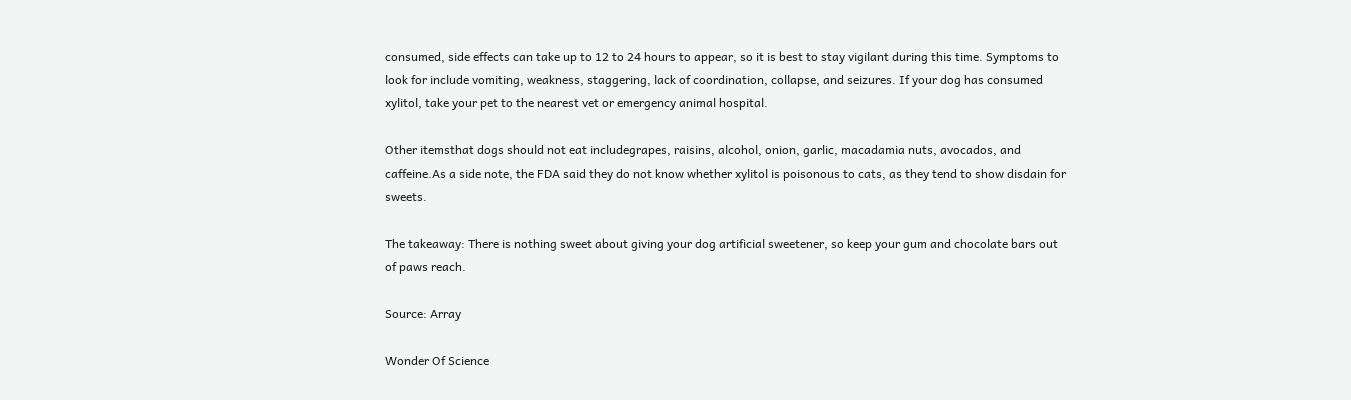consumed, side effects can take up to 12 to 24 hours to appear, so it is best to stay vigilant during this time. Symptoms to look for include vomiting, weakness, staggering, lack of coordination, collapse, and seizures. If your dog has consumed xylitol, take your pet to the nearest vet or emergency animal hospital.

Other itemsthat dogs should not eat includegrapes, raisins, alcohol, onion, garlic, macadamia nuts, avocados, and caffeine.As a side note, the FDA said they do not know whether xylitol is poisonous to cats, as they tend to show disdain for sweets.

The takeaway: There is nothing sweet about giving your dog artificial sweetener, so keep your gum and chocolate bars out of paws reach.

Source: Array

Wonder Of Science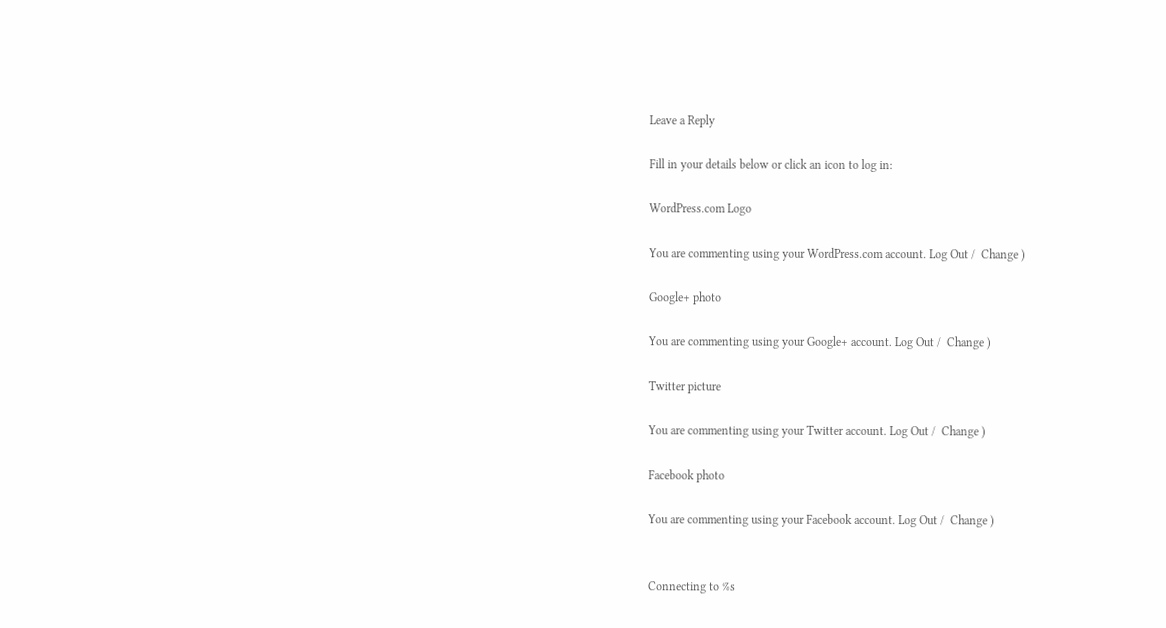Leave a Reply

Fill in your details below or click an icon to log in:

WordPress.com Logo

You are commenting using your WordPress.com account. Log Out /  Change )

Google+ photo

You are commenting using your Google+ account. Log Out /  Change )

Twitter picture

You are commenting using your Twitter account. Log Out /  Change )

Facebook photo

You are commenting using your Facebook account. Log Out /  Change )


Connecting to %s